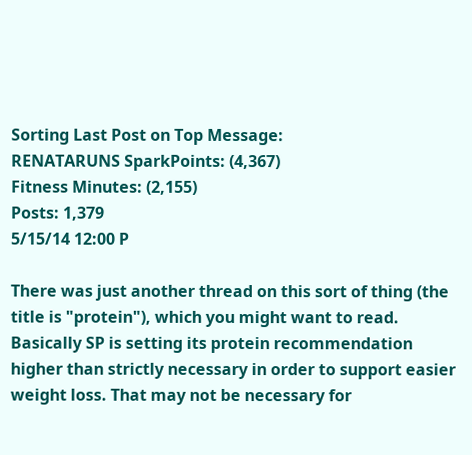Sorting Last Post on Top Message:
RENATARUNS SparkPoints: (4,367)
Fitness Minutes: (2,155)
Posts: 1,379
5/15/14 12:00 P

There was just another thread on this sort of thing (the title is "protein"), which you might want to read. Basically SP is setting its protein recommendation higher than strictly necessary in order to support easier weight loss. That may not be necessary for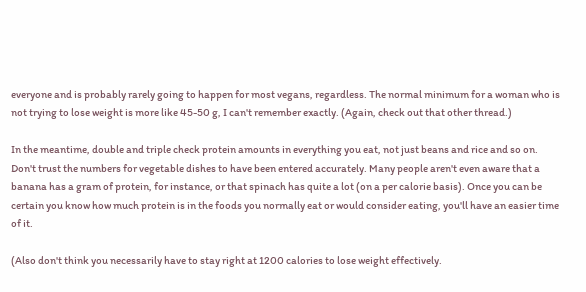everyone and is probably rarely going to happen for most vegans, regardless. The normal minimum for a woman who is not trying to lose weight is more like 45-50 g, I can't remember exactly. (Again, check out that other thread.)

In the meantime, double and triple check protein amounts in everything you eat, not just beans and rice and so on. Don't trust the numbers for vegetable dishes to have been entered accurately. Many people aren't even aware that a banana has a gram of protein, for instance, or that spinach has quite a lot (on a per calorie basis). Once you can be certain you know how much protein is in the foods you normally eat or would consider eating, you'll have an easier time of it.

(Also don't think you necessarily have to stay right at 1200 calories to lose weight effectively.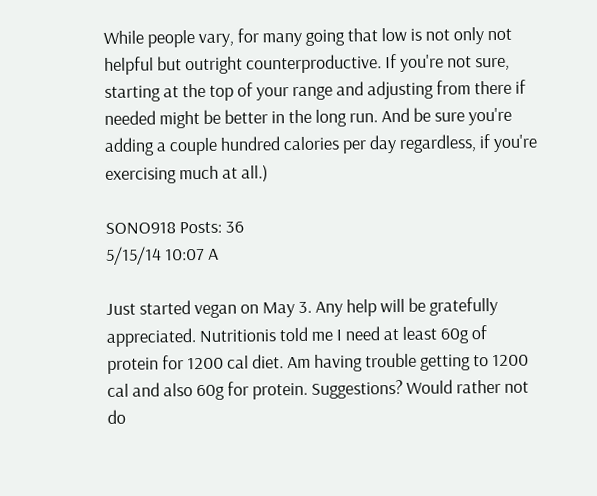While people vary, for many going that low is not only not helpful but outright counterproductive. If you're not sure, starting at the top of your range and adjusting from there if needed might be better in the long run. And be sure you're adding a couple hundred calories per day regardless, if you're exercising much at all.)

SONO918 Posts: 36
5/15/14 10:07 A

Just started vegan on May 3. Any help will be gratefully appreciated. Nutritionis told me I need at least 60g of protein for 1200 cal diet. Am having trouble getting to 1200 cal and also 60g for protein. Suggestions? Would rather not do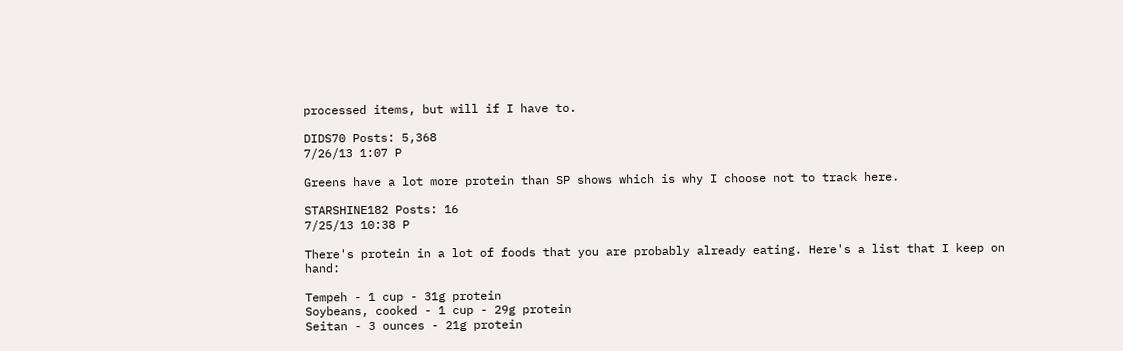processed items, but will if I have to.

DIDS70 Posts: 5,368
7/26/13 1:07 P

Greens have a lot more protein than SP shows which is why I choose not to track here.

STARSHINE182 Posts: 16
7/25/13 10:38 P

There's protein in a lot of foods that you are probably already eating. Here's a list that I keep on hand:

Tempeh - 1 cup - 31g protein
Soybeans, cooked - 1 cup - 29g protein
Seitan - 3 ounces - 21g protein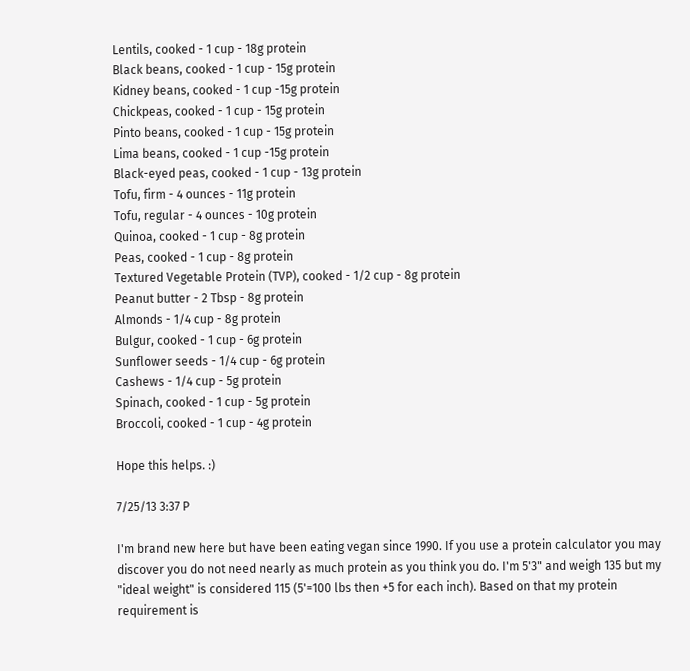Lentils, cooked - 1 cup - 18g protein
Black beans, cooked - 1 cup - 15g protein
Kidney beans, cooked - 1 cup -15g protein
Chickpeas, cooked - 1 cup - 15g protein
Pinto beans, cooked - 1 cup - 15g protein
Lima beans, cooked - 1 cup -15g protein
Black-eyed peas, cooked - 1 cup - 13g protein
Tofu, firm - 4 ounces - 11g protein
Tofu, regular - 4 ounces - 10g protein
Quinoa, cooked - 1 cup - 8g protein
Peas, cooked - 1 cup - 8g protein
Textured Vegetable Protein (TVP), cooked - 1/2 cup - 8g protein
Peanut butter - 2 Tbsp - 8g protein
Almonds - 1/4 cup - 8g protein
Bulgur, cooked - 1 cup - 6g protein
Sunflower seeds - 1/4 cup - 6g protein
Cashews - 1/4 cup - 5g protein
Spinach, cooked - 1 cup - 5g protein
Broccoli, cooked - 1 cup - 4g protein

Hope this helps. :)

7/25/13 3:37 P

I'm brand new here but have been eating vegan since 1990. If you use a protein calculator you may discover you do not need nearly as much protein as you think you do. I'm 5'3" and weigh 135 but my "ideal weight" is considered 115 (5'=100 lbs then +5 for each inch). Based on that my protein requirement is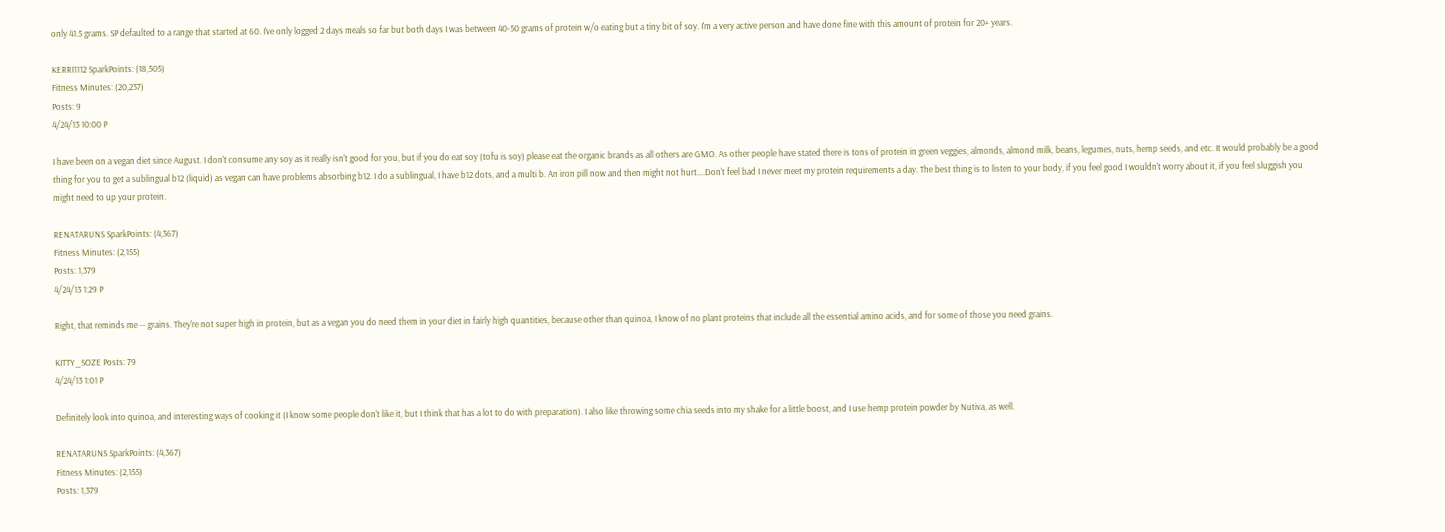only 41.5 grams. SP defaulted to a range that started at 60. I've only logged 2 days meals so far but both days I was between 40-50 grams of protein w/o eating but a tiny bit of soy. I'm a very active person and have done fine with this amount of protein for 20+ years.

KERRI1112 SparkPoints: (18,505)
Fitness Minutes: (20,237)
Posts: 9
4/24/13 10:00 P

I have been on a vegan diet since August. I don't consume any soy as it really isn't good for you, but if you do eat soy (tofu is soy) please eat the organic brands as all others are GMO. As other people have stated there is tons of protein in green veggies, almonds, almond milk, beans, legumes, nuts, hemp seeds, and etc. It would probably be a good thing for you to get a sublingual b12 (liquid) as vegan can have problems absorbing b12. I do a sublingual, I have b12 dots, and a multi b. An iron pill now and then might not hurt....Don't feel bad I never meet my protein requirements a day. The best thing is to listen to your body, if you feel good I wouldn't worry about it, if you feel sluggish you might need to up your protein.

RENATARUNS SparkPoints: (4,367)
Fitness Minutes: (2,155)
Posts: 1,379
4/24/13 1:29 P

Right, that reminds me -- grains. They're not super high in protein, but as a vegan you do need them in your diet in fairly high quantities, because other than quinoa, I know of no plant proteins that include all the essential amino acids, and for some of those you need grains.

KITTY_SOZE Posts: 79
4/24/13 1:01 P

Definitely look into quinoa, and interesting ways of cooking it (I know some people don't like it, but I think that has a lot to do with preparation). I also like throwing some chia seeds into my shake for a little boost, and I use hemp protein powder by Nutiva, as well.

RENATARUNS SparkPoints: (4,367)
Fitness Minutes: (2,155)
Posts: 1,379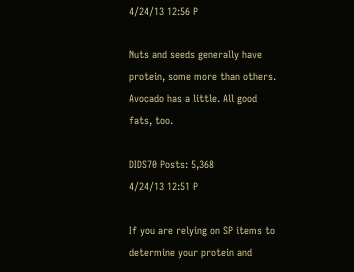4/24/13 12:56 P

Nuts and seeds generally have protein, some more than others. Avocado has a little. All good fats, too.

DIDS70 Posts: 5,368
4/24/13 12:51 P

If you are relying on SP items to determine your protein and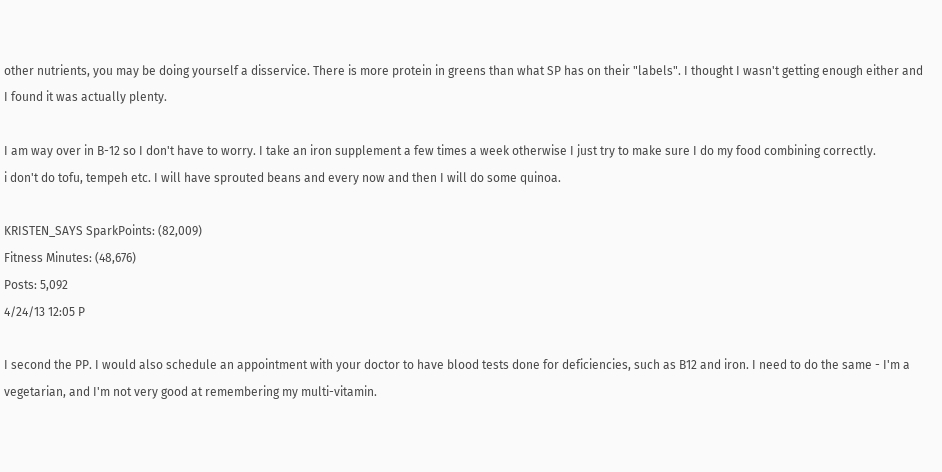other nutrients, you may be doing yourself a disservice. There is more protein in greens than what SP has on their "labels". I thought I wasn't getting enough either and I found it was actually plenty.

I am way over in B-12 so I don't have to worry. I take an iron supplement a few times a week otherwise I just try to make sure I do my food combining correctly.
i don't do tofu, tempeh etc. I will have sprouted beans and every now and then I will do some quinoa.

KRISTEN_SAYS SparkPoints: (82,009)
Fitness Minutes: (48,676)
Posts: 5,092
4/24/13 12:05 P

I second the PP. I would also schedule an appointment with your doctor to have blood tests done for deficiencies, such as B12 and iron. I need to do the same - I'm a vegetarian, and I'm not very good at remembering my multi-vitamin.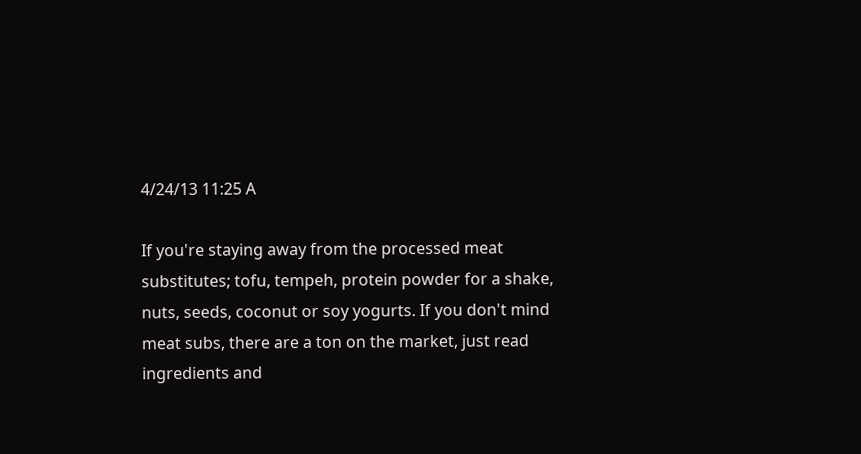4/24/13 11:25 A

If you're staying away from the processed meat substitutes; tofu, tempeh, protein powder for a shake, nuts, seeds, coconut or soy yogurts. If you don't mind meat subs, there are a ton on the market, just read ingredients and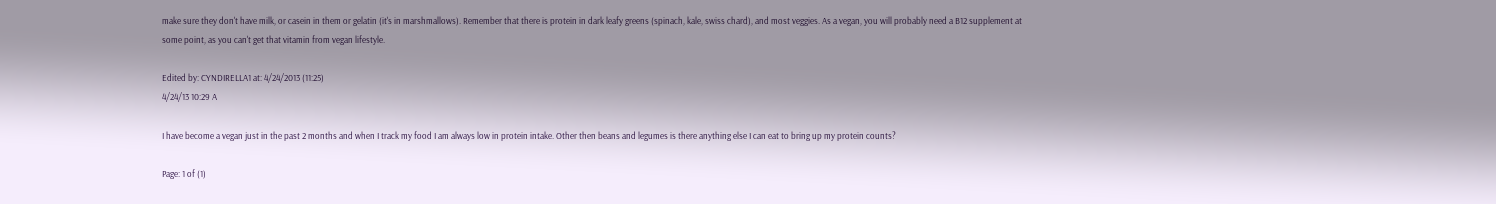make sure they don't have milk, or casein in them or gelatin (it's in marshmallows). Remember that there is protein in dark leafy greens (spinach, kale, swiss chard), and most veggies. As a vegan, you will probably need a B12 supplement at some point, as you can't get that vitamin from vegan lifestyle.

Edited by: CYNDIRELLA1 at: 4/24/2013 (11:25)
4/24/13 10:29 A

I have become a vegan just in the past 2 months and when I track my food I am always low in protein intake. Other then beans and legumes is there anything else I can eat to bring up my protein counts?

Page: 1 of (1)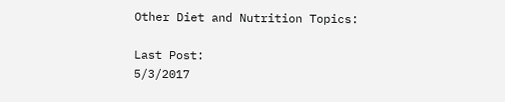Other Diet and Nutrition Topics:

Last Post:
5/3/2017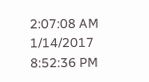2:07:08 AM
1/14/2017 8:52:36 PM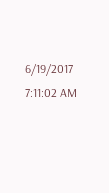6/19/2017 7:11:02 AM